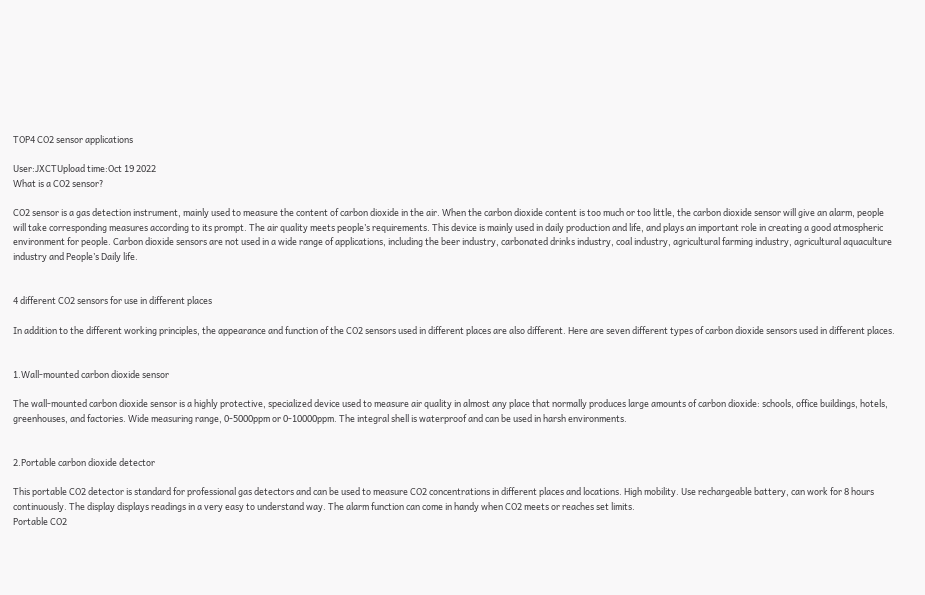TOP4 CO2 sensor applications

User:JXCTUpload time:Oct 19 2022
What is a CO2 sensor?

CO2 sensor is a gas detection instrument, mainly used to measure the content of carbon dioxide in the air. When the carbon dioxide content is too much or too little, the carbon dioxide sensor will give an alarm, people will take corresponding measures according to its prompt. The air quality meets people’s requirements. This device is mainly used in daily production and life, and plays an important role in creating a good atmospheric environment for people. Carbon dioxide sensors are not used in a wide range of applications, including the beer industry, carbonated drinks industry, coal industry, agricultural farming industry, agricultural aquaculture industry and People’s Daily life.


4 different CO2 sensors for use in different places

In addition to the different working principles, the appearance and function of the CO2 sensors used in different places are also different. Here are seven different types of carbon dioxide sensors used in different places.


1.Wall-mounted carbon dioxide sensor

The wall-mounted carbon dioxide sensor is a highly protective, specialized device used to measure air quality in almost any place that normally produces large amounts of carbon dioxide: schools, office buildings, hotels, greenhouses, and factories. Wide measuring range, 0-5000ppm or 0-10000ppm. The integral shell is waterproof and can be used in harsh environments.


2.Portable carbon dioxide detector

This portable CO2 detector is standard for professional gas detectors and can be used to measure CO2 concentrations in different places and locations. High mobility. Use rechargeable battery, can work for 8 hours continuously. The display displays readings in a very easy to understand way. The alarm function can come in handy when CO2 meets or reaches set limits.
Portable CO2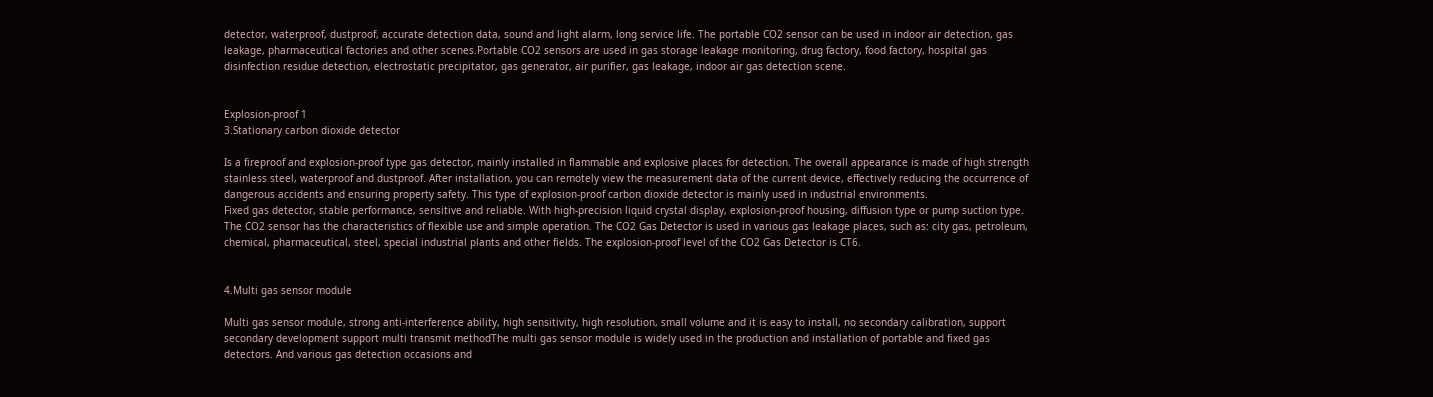detector, waterproof, dustproof, accurate detection data, sound and light alarm, long service life. The portable CO2 sensor can be used in indoor air detection, gas leakage, pharmaceutical factories and other scenes.Portable CO2 sensors are used in gas storage leakage monitoring, drug factory, food factory, hospital gas disinfection residue detection, electrostatic precipitator, gas generator, air purifier, gas leakage, indoor air gas detection scene.


Explosion-proof 1
3.Stationary carbon dioxide detector

Is a fireproof and explosion-proof type gas detector, mainly installed in flammable and explosive places for detection. The overall appearance is made of high strength stainless steel, waterproof and dustproof. After installation, you can remotely view the measurement data of the current device, effectively reducing the occurrence of dangerous accidents and ensuring property safety. This type of explosion-proof carbon dioxide detector is mainly used in industrial environments.
Fixed gas detector, stable performance, sensitive and reliable. With high-precision liquid crystal display, explosion-proof housing, diffusion type or pump suction type. The CO2 sensor has the characteristics of flexible use and simple operation. The CO2 Gas Detector is used in various gas leakage places, such as: city gas, petroleum, chemical, pharmaceutical, steel, special industrial plants and other fields. The explosion-proof level of the CO2 Gas Detector is CT6.


4.Multi gas sensor module

Multi gas sensor module, strong anti-interference ability, high sensitivity, high resolution, small volume and it is easy to install, no secondary calibration, support secondary development support multi transmit methodThe multi gas sensor module is widely used in the production and installation of portable and fixed gas detectors. And various gas detection occasions and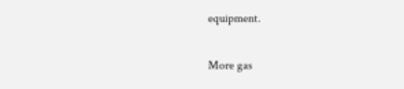equipment.

More gas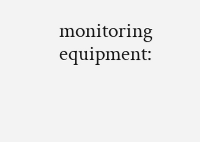monitoring equipment: